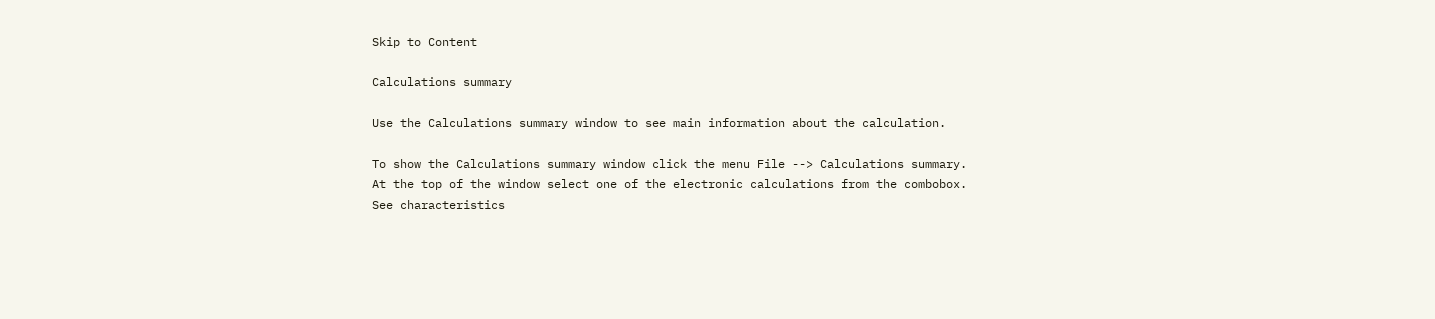Skip to Content

Calculations summary

Use the Calculations summary window to see main information about the calculation.

To show the Calculations summary window click the menu File --> Calculations summary.
At the top of the window select one of the electronic calculations from the combobox.
See characteristics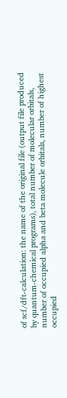of scf/dft-calculation: the name of the original file (output file produced by quantum-chemical programs), total number of molecular orbitals, number of occupied alpha and beta molecule orbitals, number of highest occupied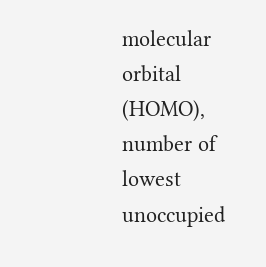molecular orbital (HOMO), number of lowest unoccupied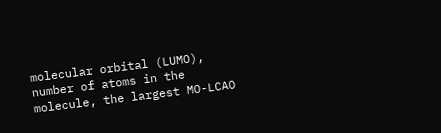molecular orbital (LUMO), number of atoms in the molecule, the largest MO-LCAO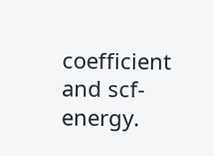coefficient and scf-energy.